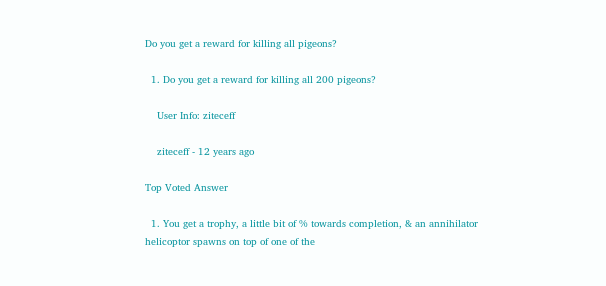Do you get a reward for killing all pigeons?

  1. Do you get a reward for killing all 200 pigeons?

    User Info: ziteceff

    ziteceff - 12 years ago

Top Voted Answer

  1. You get a trophy, a little bit of % towards completion, & an annihilator helicoptor spawns on top of one of the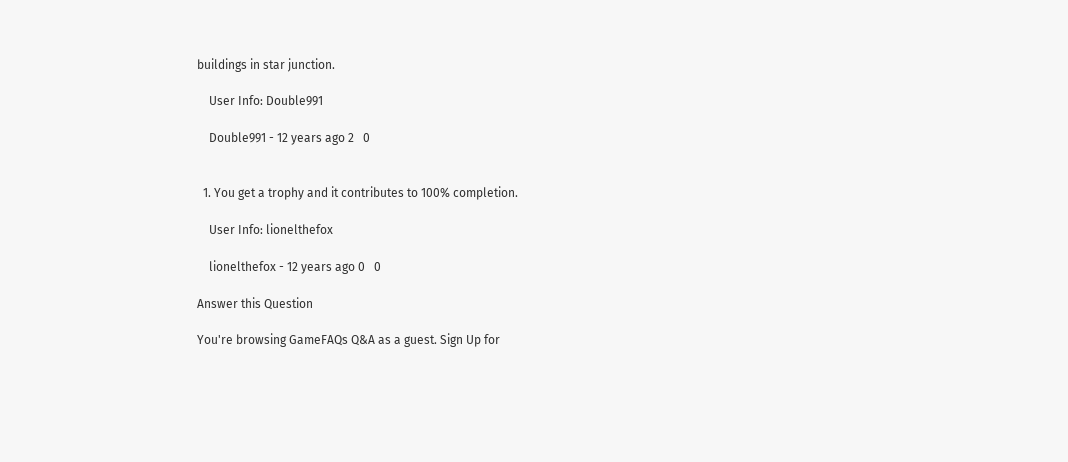buildings in star junction.

    User Info: Double991

    Double991 - 12 years ago 2   0


  1. You get a trophy and it contributes to 100% completion.

    User Info: lionelthefox

    lionelthefox - 12 years ago 0   0

Answer this Question

You're browsing GameFAQs Q&A as a guest. Sign Up for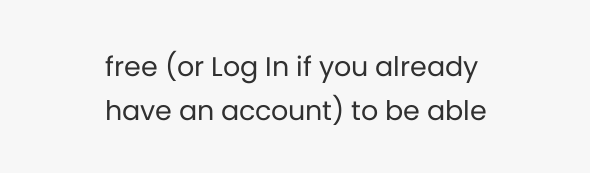free (or Log In if you already have an account) to be able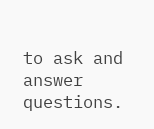to ask and answer questions.